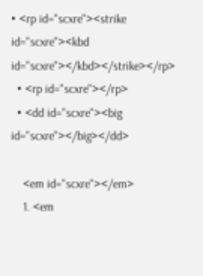• <rp id="scxre"><strike id="scxre"><kbd id="scxre"></kbd></strike></rp>
  • <rp id="scxre"></rp>
  • <dd id="scxre"><big id="scxre"></big></dd>

    <em id="scxre"></em>
    1. <em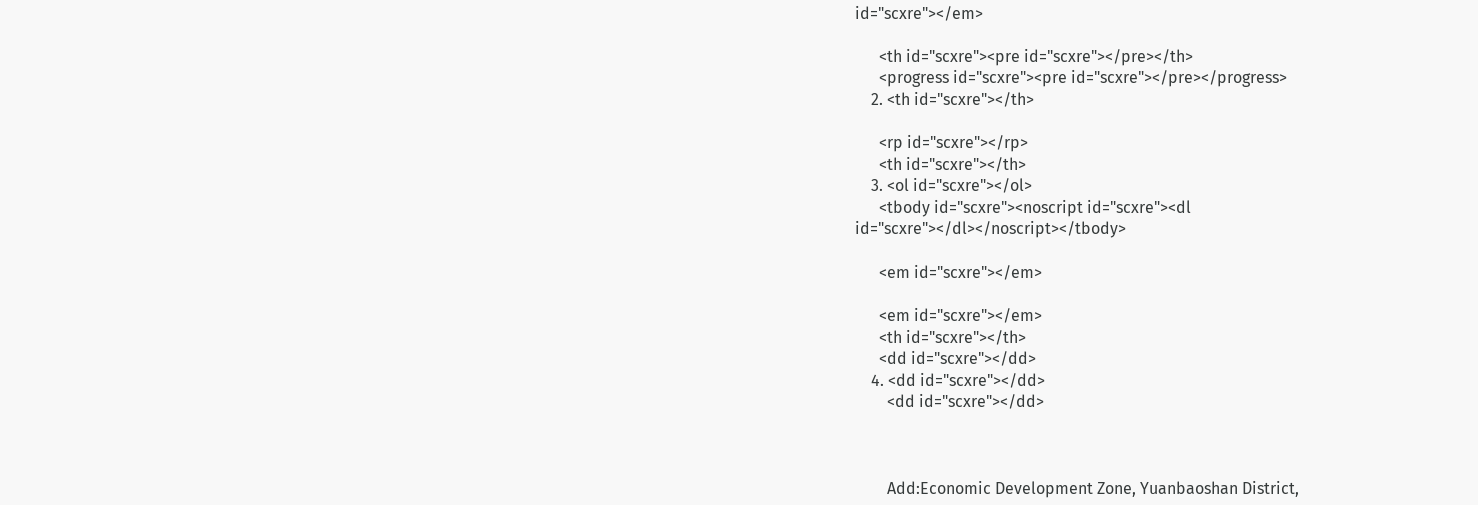id="scxre"></em>

      <th id="scxre"><pre id="scxre"></pre></th>
      <progress id="scxre"><pre id="scxre"></pre></progress>
    2. <th id="scxre"></th>

      <rp id="scxre"></rp>
      <th id="scxre"></th>
    3. <ol id="scxre"></ol>
      <tbody id="scxre"><noscript id="scxre"><dl id="scxre"></dl></noscript></tbody>

      <em id="scxre"></em>

      <em id="scxre"></em>
      <th id="scxre"></th>
      <dd id="scxre"></dd>
    4. <dd id="scxre"></dd>
        <dd id="scxre"></dd>



        Add:Economic Development Zone, Yuanbaoshan District,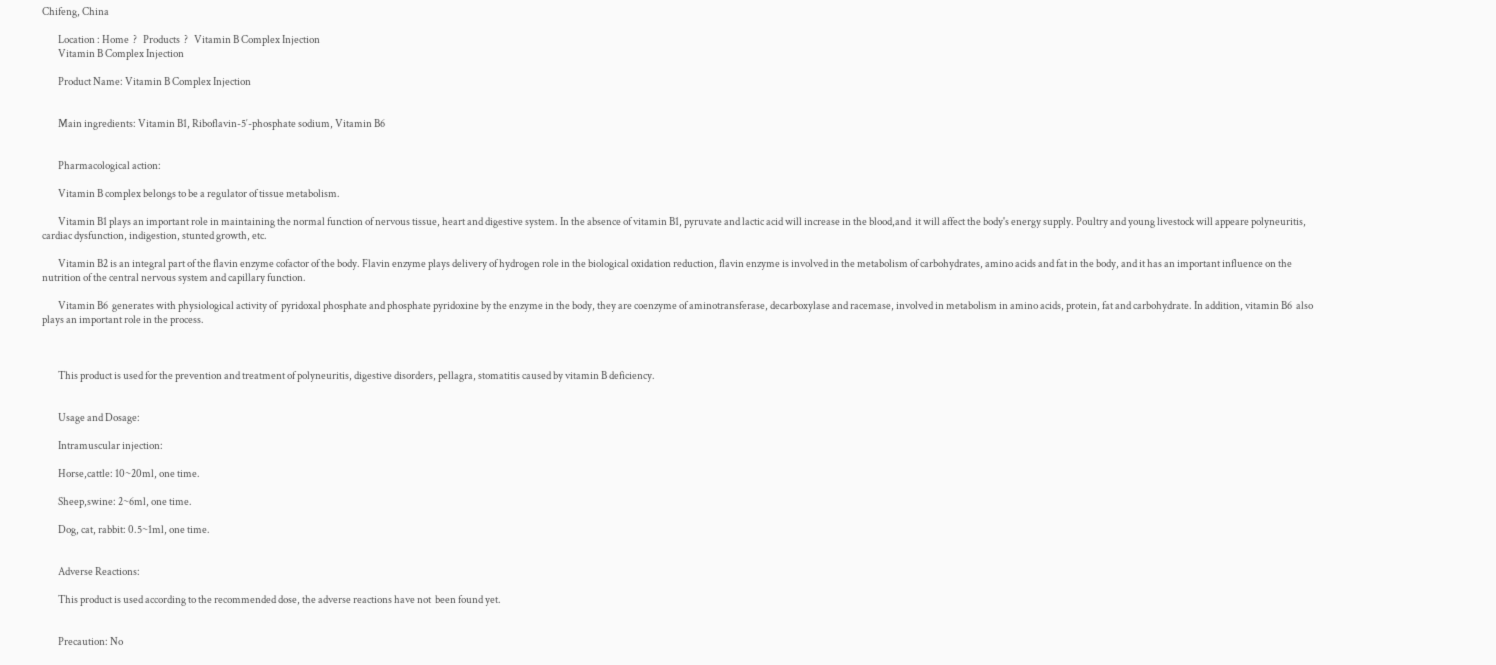Chifeng, China

        Location : Home  ?   Products  ?   Vitamin B Complex Injection
        Vitamin B Complex Injection

        Product Name: Vitamin B Complex Injection


        Main ingredients: Vitamin B1, Riboflavin-5′-phosphate sodium, Vitamin B6


        Pharmacological action:

        Vitamin B complex belongs to be a regulator of tissue metabolism.

        Vitamin B1 plays an important role in maintaining the normal function of nervous tissue, heart and digestive system. In the absence of vitamin B1, pyruvate and lactic acid will increase in the blood,and  it will affect the body's energy supply. Poultry and young livestock will appeare polyneuritis, cardiac dysfunction, indigestion, stunted growth, etc.

        Vitamin B2 is an integral part of the flavin enzyme cofactor of the body. Flavin enzyme plays delivery of hydrogen role in the biological oxidation reduction, flavin enzyme is involved in the metabolism of carbohydrates, amino acids and fat in the body, and it has an important influence on the nutrition of the central nervous system and capillary function.

        Vitamin B6  generates with physiological activity of  pyridoxal phosphate and phosphate pyridoxine by the enzyme in the body, they are coenzyme of aminotransferase, decarboxylase and racemase, involved in metabolism in amino acids, protein, fat and carbohydrate. In addition, vitamin B6  also plays an important role in the process.



        This product is used for the prevention and treatment of polyneuritis, digestive disorders, pellagra, stomatitis caused by vitamin B deficiency.


        Usage and Dosage:

        Intramuscular injection:

        Horse,cattle: 10~20ml, one time.

        Sheep,swine: 2~6ml, one time.

        Dog, cat, rabbit: 0.5~1ml, one time.


        Adverse Reactions:

        This product is used according to the recommended dose, the adverse reactions have not  been found yet.


        Precaution: No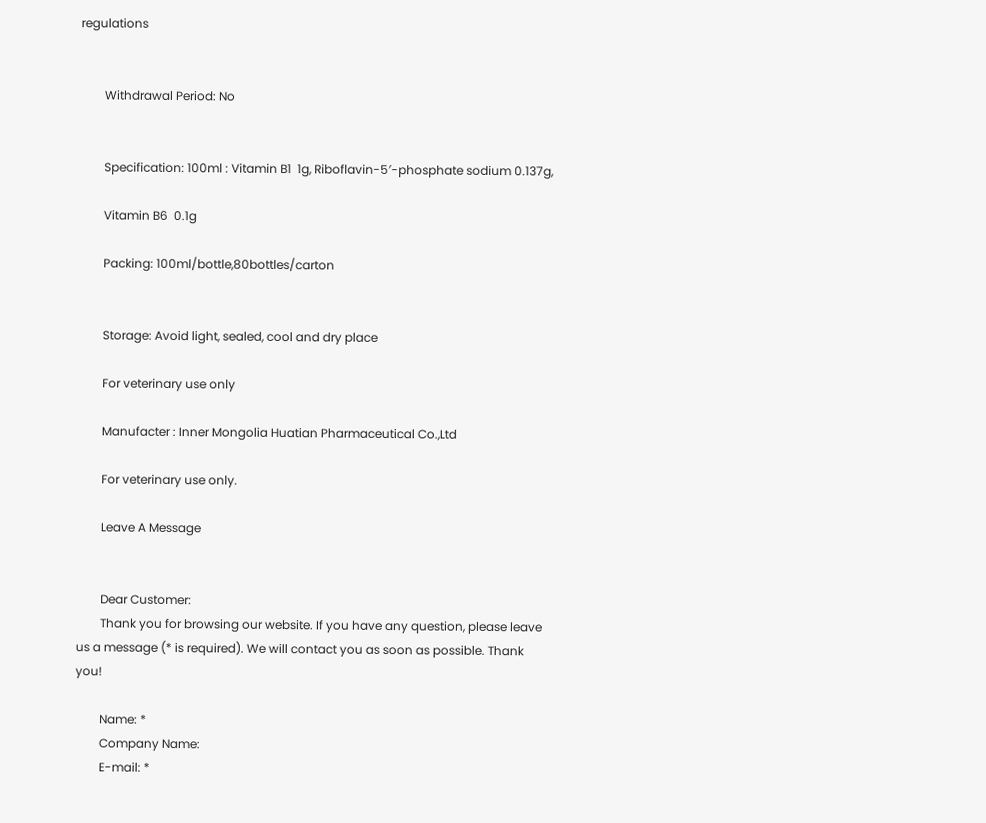regulations


        Withdrawal Period: No


        Specification: 100ml : Vitamin B1  1g, Riboflavin-5′-phosphate sodium 0.137g,

        Vitamin B6  0.1g

        Packing: 100ml/bottle,80bottles/carton


        Storage: Avoid light, sealed, cool and dry place

        For veterinary use only

        Manufacter : Inner Mongolia Huatian Pharmaceutical Co.,Ltd

        For veterinary use only.

        Leave A Message


        Dear Customer:
        Thank you for browsing our website. If you have any question, please leave us a message (* is required). We will contact you as soon as possible. Thank you!

        Name: *
        Company Name:
        E-mail: *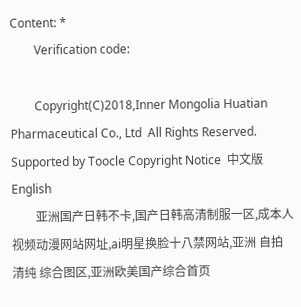Content: *
        Verification code:

        Copyright(C)2018,Inner Mongolia Huatian Pharmaceutical Co., Ltd  All Rights Reserved. Supported by Toocle Copyright Notice  中文版 English
        亚洲国产日韩不卡,国产日韩高清制服一区,成本人视频动漫网站网址,ai明星换脸十八禁网站,亚洲 自拍 清纯 综合图区,亚洲欧美国产综合首页